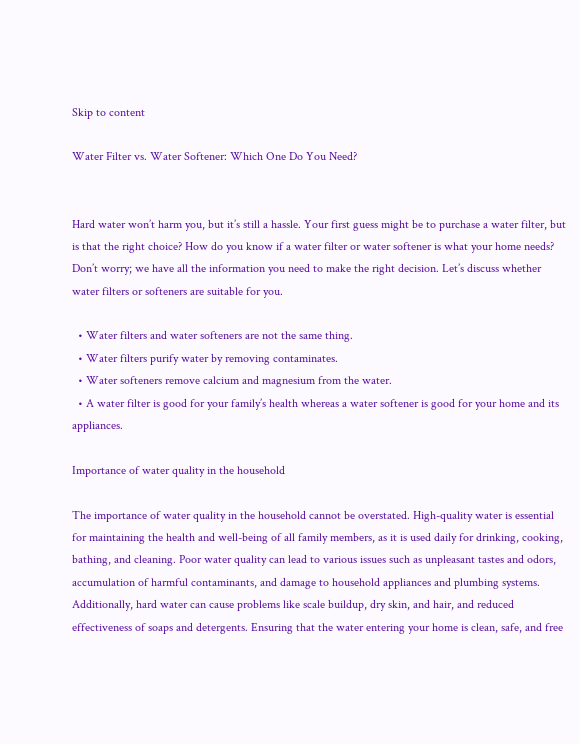Skip to content

Water Filter vs. Water Softener: Which One Do You Need?


Hard water won’t harm you, but it’s still a hassle. Your first guess might be to purchase a water filter, but is that the right choice? How do you know if a water filter or water softener is what your home needs? Don’t worry; we have all the information you need to make the right decision. Let’s discuss whether water filters or softeners are suitable for you.

  • Water filters and water softeners are not the same thing.
  • Water filters purify water by removing contaminates.
  • Water softeners remove calcium and magnesium from the water.
  • A water filter is good for your family’s health whereas a water softener is good for your home and its appliances.

Importance of water quality in the household

The importance of water quality in the household cannot be overstated. High-quality water is essential for maintaining the health and well-being of all family members, as it is used daily for drinking, cooking, bathing, and cleaning. Poor water quality can lead to various issues such as unpleasant tastes and odors, accumulation of harmful contaminants, and damage to household appliances and plumbing systems. Additionally, hard water can cause problems like scale buildup, dry skin, and hair, and reduced effectiveness of soaps and detergents. Ensuring that the water entering your home is clean, safe, and free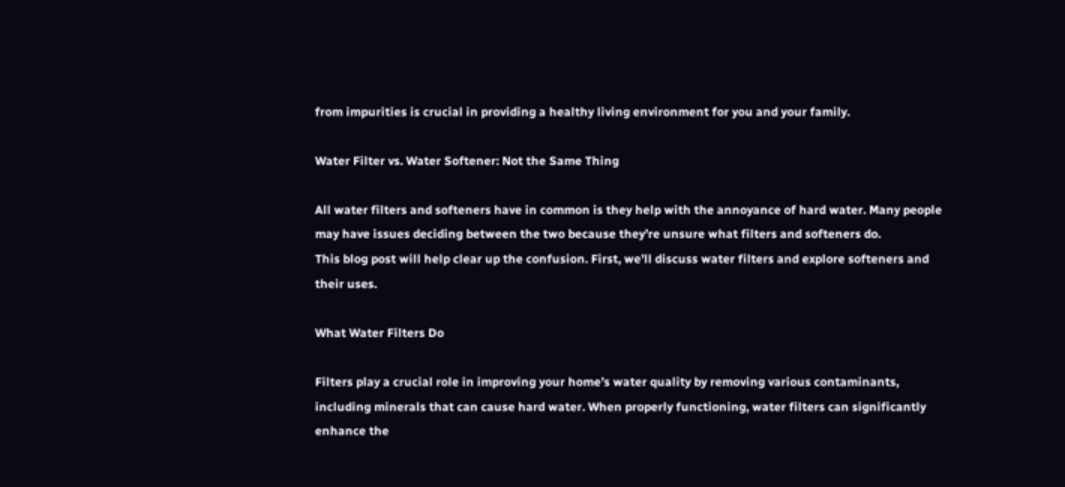from impurities is crucial in providing a healthy living environment for you and your family.

Water Filter vs. Water Softener: Not the Same Thing

All water filters and softeners have in common is they help with the annoyance of hard water. Many people may have issues deciding between the two because they’re unsure what filters and softeners do.
This blog post will help clear up the confusion. First, we’ll discuss water filters and explore softeners and their uses.

What Water Filters Do

Filters play a crucial role in improving your home’s water quality by removing various contaminants, including minerals that can cause hard water. When properly functioning, water filters can significantly enhance the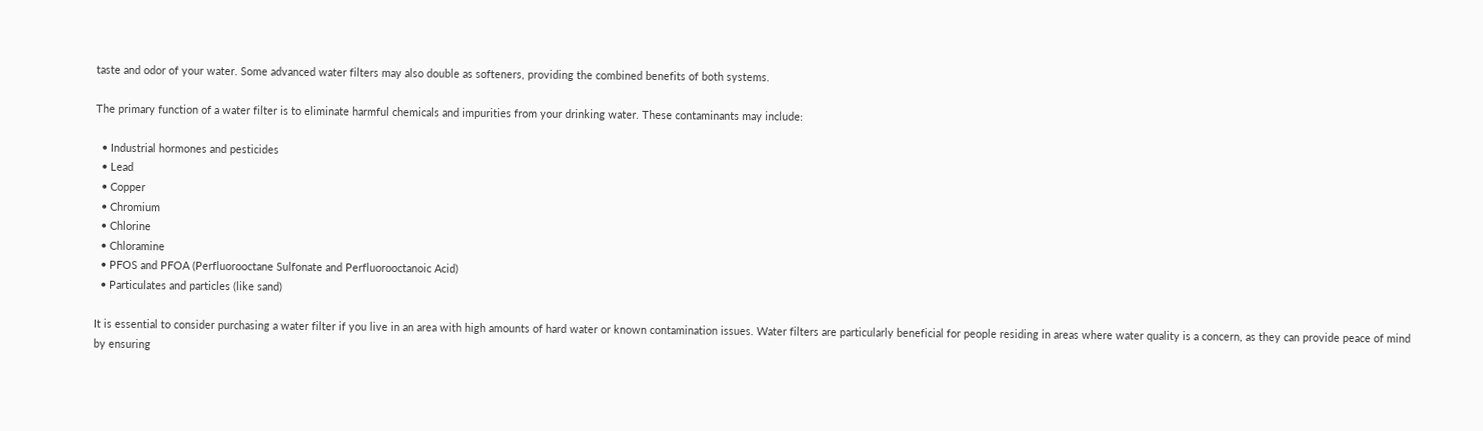taste and odor of your water. Some advanced water filters may also double as softeners, providing the combined benefits of both systems.

The primary function of a water filter is to eliminate harmful chemicals and impurities from your drinking water. These contaminants may include:

  • Industrial hormones and pesticides
  • Lead
  • Copper
  • Chromium
  • Chlorine
  • Chloramine
  • PFOS and PFOA (Perfluorooctane Sulfonate and Perfluorooctanoic Acid)
  • Particulates and particles (like sand)

It is essential to consider purchasing a water filter if you live in an area with high amounts of hard water or known contamination issues. Water filters are particularly beneficial for people residing in areas where water quality is a concern, as they can provide peace of mind by ensuring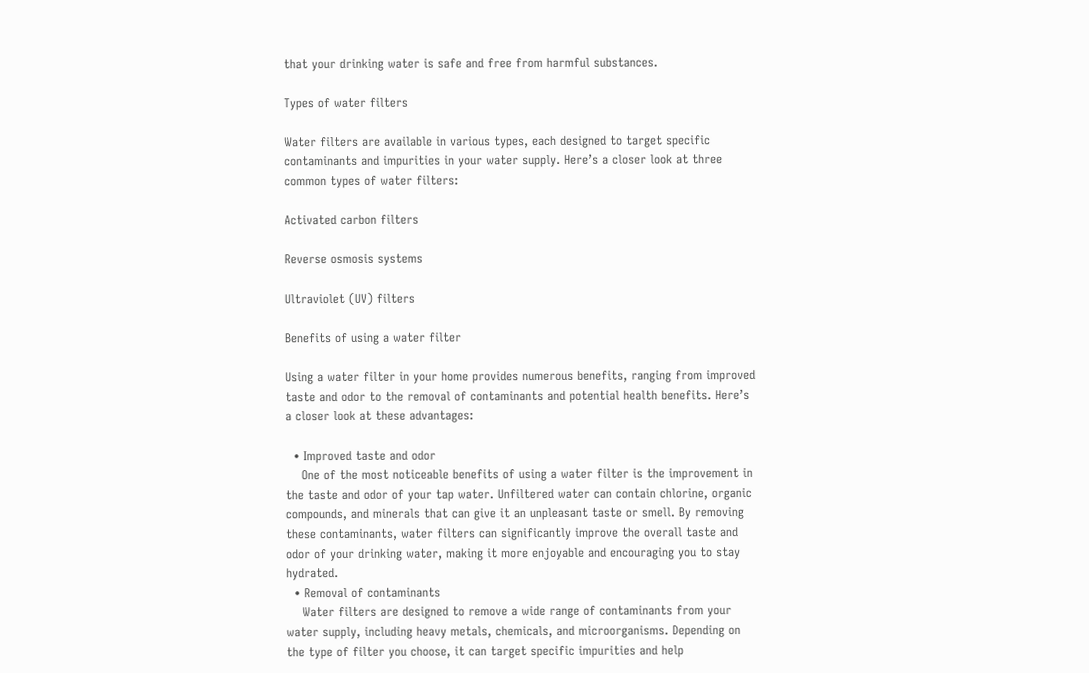that your drinking water is safe and free from harmful substances.

Types of water filters

Water filters are available in various types, each designed to target specific contaminants and impurities in your water supply. Here’s a closer look at three common types of water filters:

Activated carbon filters

Reverse osmosis systems

Ultraviolet (UV) filters

Benefits of using a water filter

Using a water filter in your home provides numerous benefits, ranging from improved taste and odor to the removal of contaminants and potential health benefits. Here’s a closer look at these advantages:

  • Improved taste and odor
    One of the most noticeable benefits of using a water filter is the improvement in the taste and odor of your tap water. Unfiltered water can contain chlorine, organic compounds, and minerals that can give it an unpleasant taste or smell. By removing these contaminants, water filters can significantly improve the overall taste and odor of your drinking water, making it more enjoyable and encouraging you to stay hydrated.
  • Removal of contaminants
    Water filters are designed to remove a wide range of contaminants from your water supply, including heavy metals, chemicals, and microorganisms. Depending on the type of filter you choose, it can target specific impurities and help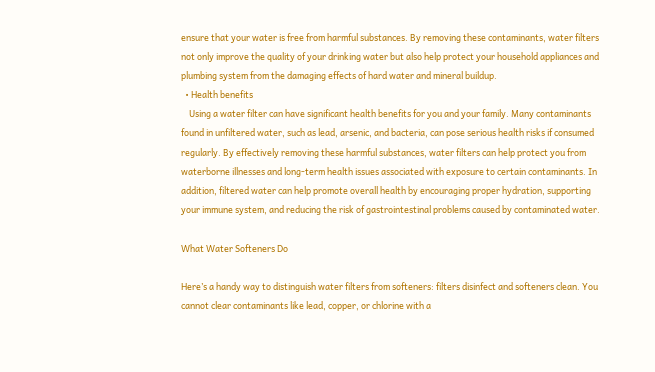ensure that your water is free from harmful substances. By removing these contaminants, water filters not only improve the quality of your drinking water but also help protect your household appliances and plumbing system from the damaging effects of hard water and mineral buildup.
  • Health benefits
    Using a water filter can have significant health benefits for you and your family. Many contaminants found in unfiltered water, such as lead, arsenic, and bacteria, can pose serious health risks if consumed regularly. By effectively removing these harmful substances, water filters can help protect you from waterborne illnesses and long-term health issues associated with exposure to certain contaminants. In addition, filtered water can help promote overall health by encouraging proper hydration, supporting your immune system, and reducing the risk of gastrointestinal problems caused by contaminated water.

What Water Softeners Do

Here’s a handy way to distinguish water filters from softeners: filters disinfect and softeners clean. You cannot clear contaminants like lead, copper, or chlorine with a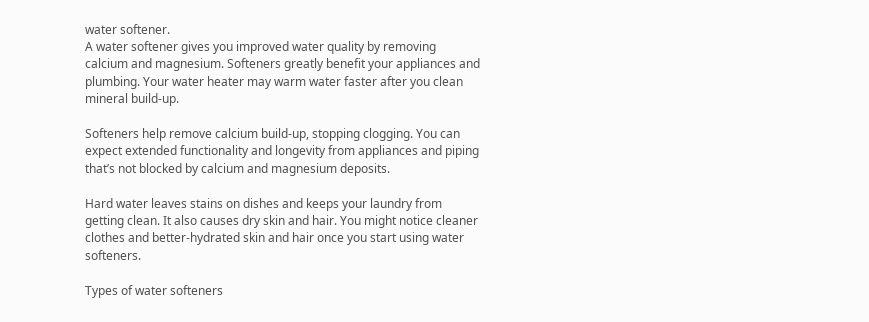water softener.
A water softener gives you improved water quality by removing calcium and magnesium. Softeners greatly benefit your appliances and plumbing. Your water heater may warm water faster after you clean mineral build-up.

Softeners help remove calcium build-up, stopping clogging. You can expect extended functionality and longevity from appliances and piping that’s not blocked by calcium and magnesium deposits.

Hard water leaves stains on dishes and keeps your laundry from getting clean. It also causes dry skin and hair. You might notice cleaner clothes and better-hydrated skin and hair once you start using water softeners.

Types of water softeners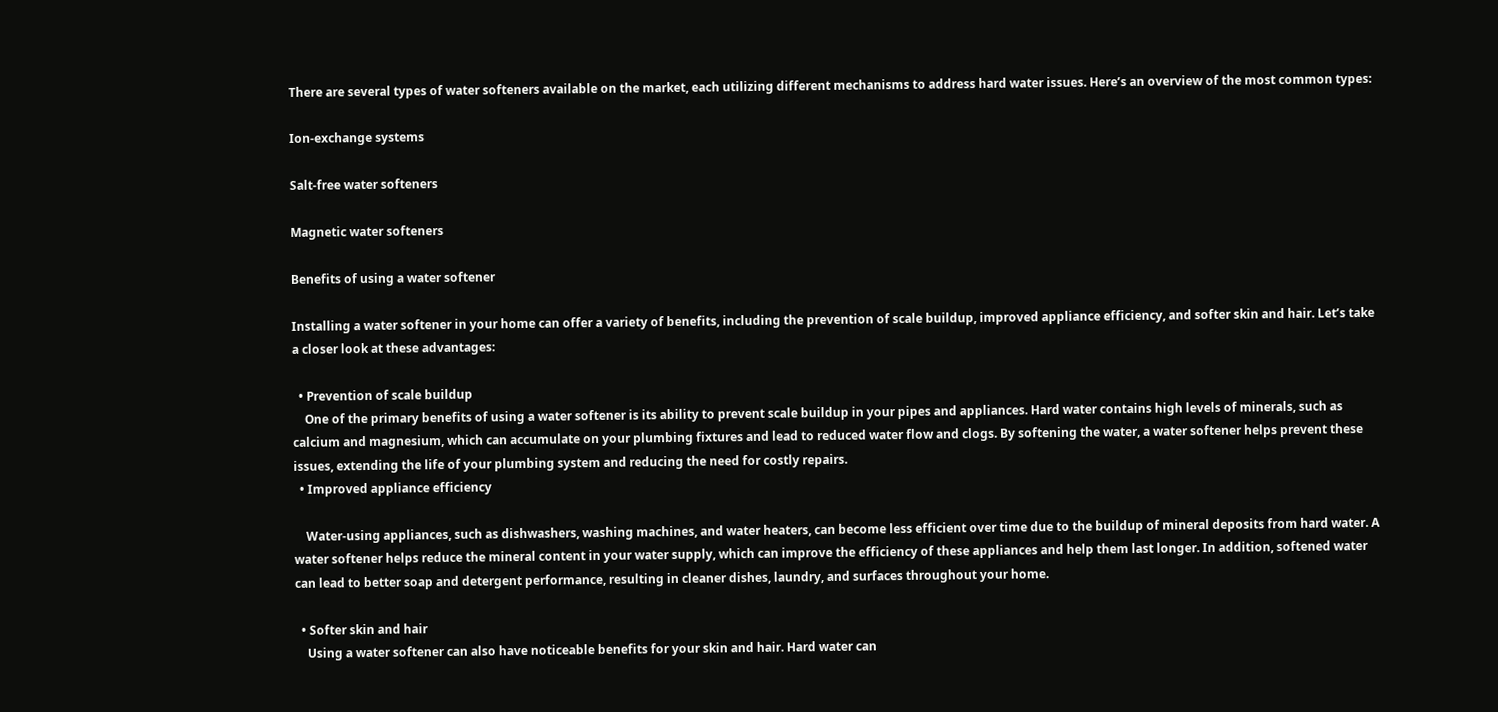There are several types of water softeners available on the market, each utilizing different mechanisms to address hard water issues. Here’s an overview of the most common types:

Ion-exchange systems

Salt-free water softeners

Magnetic water softeners

Benefits of using a water softener

Installing a water softener in your home can offer a variety of benefits, including the prevention of scale buildup, improved appliance efficiency, and softer skin and hair. Let’s take a closer look at these advantages:

  • Prevention of scale buildup
    One of the primary benefits of using a water softener is its ability to prevent scale buildup in your pipes and appliances. Hard water contains high levels of minerals, such as calcium and magnesium, which can accumulate on your plumbing fixtures and lead to reduced water flow and clogs. By softening the water, a water softener helps prevent these issues, extending the life of your plumbing system and reducing the need for costly repairs.
  • Improved appliance efficiency

    Water-using appliances, such as dishwashers, washing machines, and water heaters, can become less efficient over time due to the buildup of mineral deposits from hard water. A water softener helps reduce the mineral content in your water supply, which can improve the efficiency of these appliances and help them last longer. In addition, softened water can lead to better soap and detergent performance, resulting in cleaner dishes, laundry, and surfaces throughout your home.

  • Softer skin and hair
    Using a water softener can also have noticeable benefits for your skin and hair. Hard water can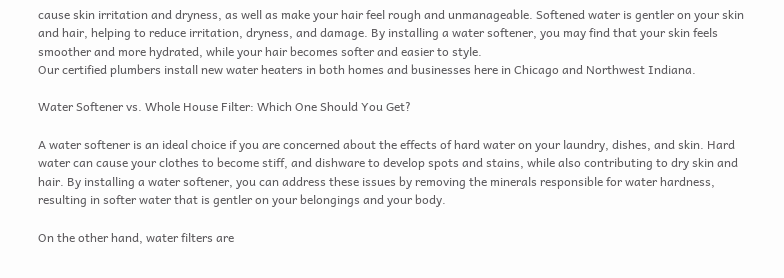cause skin irritation and dryness, as well as make your hair feel rough and unmanageable. Softened water is gentler on your skin and hair, helping to reduce irritation, dryness, and damage. By installing a water softener, you may find that your skin feels smoother and more hydrated, while your hair becomes softer and easier to style.
Our certified plumbers install new water heaters in both homes and businesses here in Chicago and Northwest Indiana.

Water Softener vs. Whole House Filter: Which One Should You Get?

A water softener is an ideal choice if you are concerned about the effects of hard water on your laundry, dishes, and skin. Hard water can cause your clothes to become stiff, and dishware to develop spots and stains, while also contributing to dry skin and hair. By installing a water softener, you can address these issues by removing the minerals responsible for water hardness, resulting in softer water that is gentler on your belongings and your body.

On the other hand, water filters are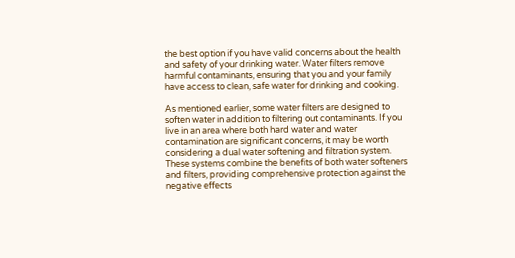the best option if you have valid concerns about the health and safety of your drinking water. Water filters remove harmful contaminants, ensuring that you and your family have access to clean, safe water for drinking and cooking.

As mentioned earlier, some water filters are designed to soften water in addition to filtering out contaminants. If you live in an area where both hard water and water contamination are significant concerns, it may be worth considering a dual water softening and filtration system. These systems combine the benefits of both water softeners and filters, providing comprehensive protection against the negative effects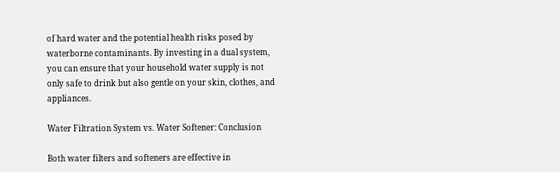of hard water and the potential health risks posed by waterborne contaminants. By investing in a dual system, you can ensure that your household water supply is not only safe to drink but also gentle on your skin, clothes, and appliances.

Water Filtration System vs. Water Softener: Conclusion

Both water filters and softeners are effective in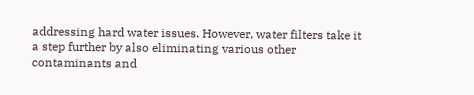addressing hard water issues. However, water filters take it a step further by also eliminating various other contaminants and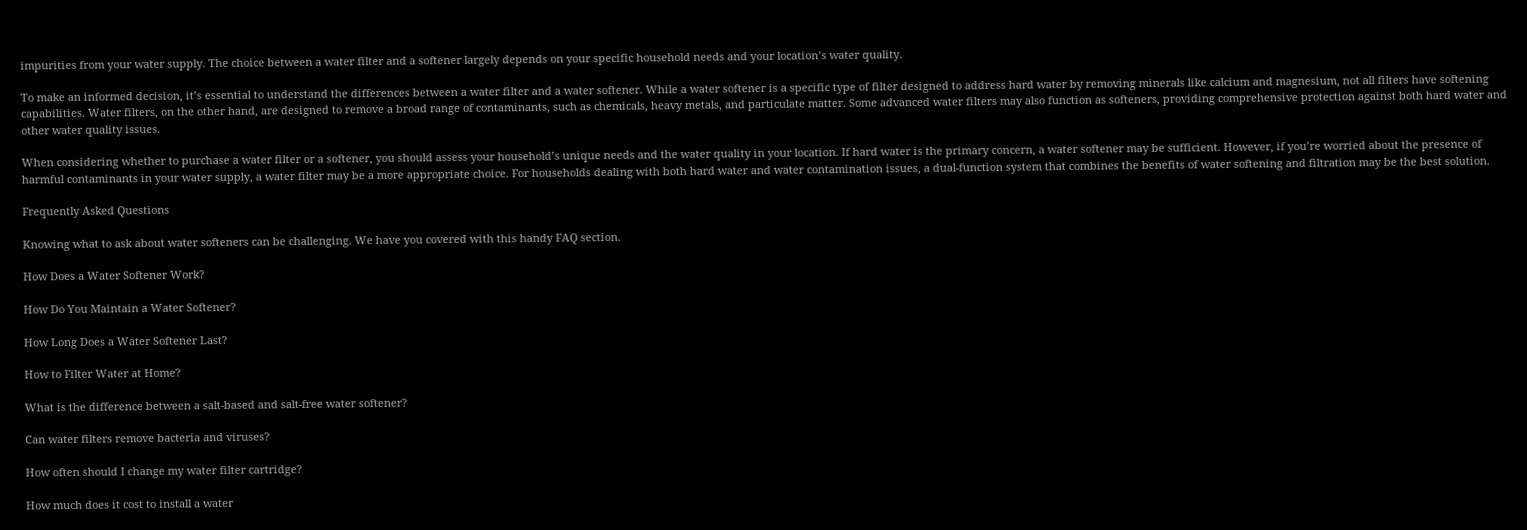impurities from your water supply. The choice between a water filter and a softener largely depends on your specific household needs and your location’s water quality.

To make an informed decision, it’s essential to understand the differences between a water filter and a water softener. While a water softener is a specific type of filter designed to address hard water by removing minerals like calcium and magnesium, not all filters have softening capabilities. Water filters, on the other hand, are designed to remove a broad range of contaminants, such as chemicals, heavy metals, and particulate matter. Some advanced water filters may also function as softeners, providing comprehensive protection against both hard water and other water quality issues.

When considering whether to purchase a water filter or a softener, you should assess your household’s unique needs and the water quality in your location. If hard water is the primary concern, a water softener may be sufficient. However, if you’re worried about the presence of harmful contaminants in your water supply, a water filter may be a more appropriate choice. For households dealing with both hard water and water contamination issues, a dual-function system that combines the benefits of water softening and filtration may be the best solution.

Frequently Asked Questions

Knowing what to ask about water softeners can be challenging. We have you covered with this handy FAQ section.

How Does a Water Softener Work?

How Do You Maintain a Water Softener?

How Long Does a Water Softener Last?

How to Filter Water at Home?

What is the difference between a salt-based and salt-free water softener?

Can water filters remove bacteria and viruses?

How often should I change my water filter cartridge?

How much does it cost to install a water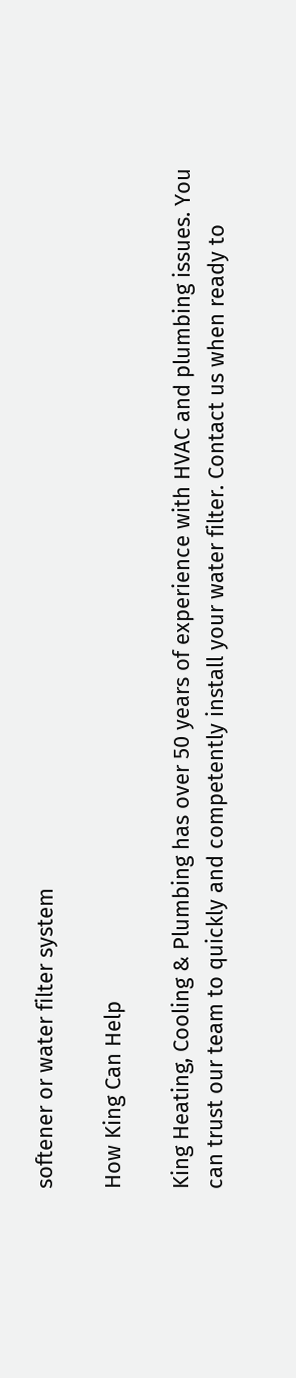softener or water filter system

How King Can Help

King Heating, Cooling & Plumbing has over 50 years of experience with HVAC and plumbing issues. You can trust our team to quickly and competently install your water filter. Contact us when ready to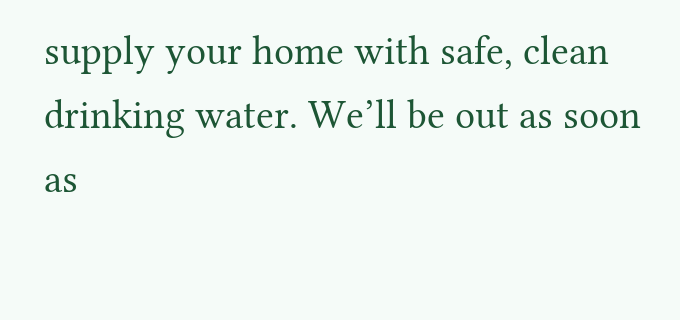supply your home with safe, clean drinking water. We’ll be out as soon as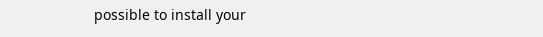possible to install your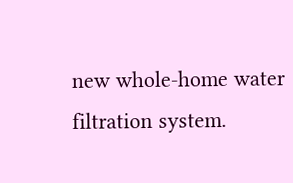new whole-home water filtration system.